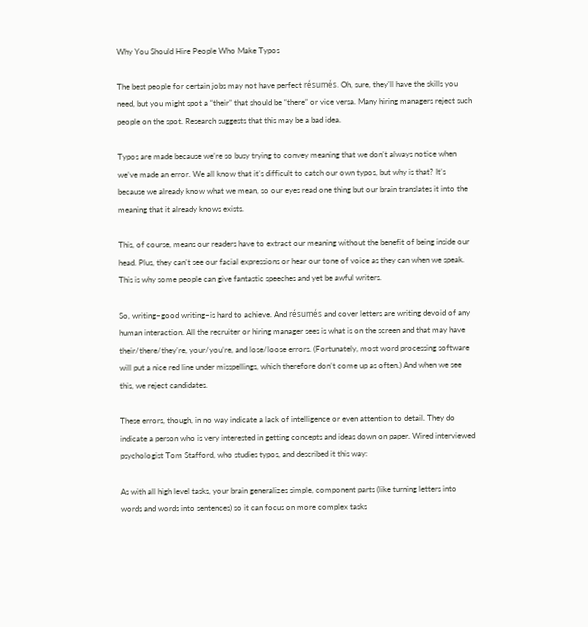Why You Should Hire People Who Make Typos

The best people for certain jobs may not have perfect résumés. Oh, sure, they’ll have the skills you need, but you might spot a “their” that should be “there” or vice versa. Many hiring managers reject such people on the spot. Research suggests that this may be a bad idea.

Typos are made because we’re so busy trying to convey meaning that we don’t always notice when we’ve made an error. We all know that it’s difficult to catch our own typos, but why is that? It’s because we already know what we mean, so our eyes read one thing but our brain translates it into the meaning that it already knows exists.

This, of course, means our readers have to extract our meaning without the benefit of being inside our head. Plus, they can’t see our facial expressions or hear our tone of voice as they can when we speak. This is why some people can give fantastic speeches and yet be awful writers.

So, writing–good writing–is hard to achieve. And résumés and cover letters are writing devoid of any human interaction. All the recruiter or hiring manager sees is what is on the screen and that may have their/there/they’re, your/you’re, and lose/loose errors. (Fortunately, most word processing software will put a nice red line under misspellings, which therefore don’t come up as often.) And when we see this, we reject candidates.

These errors, though, in no way indicate a lack of intelligence or even attention to detail. They do indicate a person who is very interested in getting concepts and ideas down on paper. Wired interviewed psychologist Tom Stafford, who studies typos, and described it this way:

As with all high level tasks, your brain generalizes simple, component parts (like turning letters into words and words into sentences) so it can focus on more complex tasks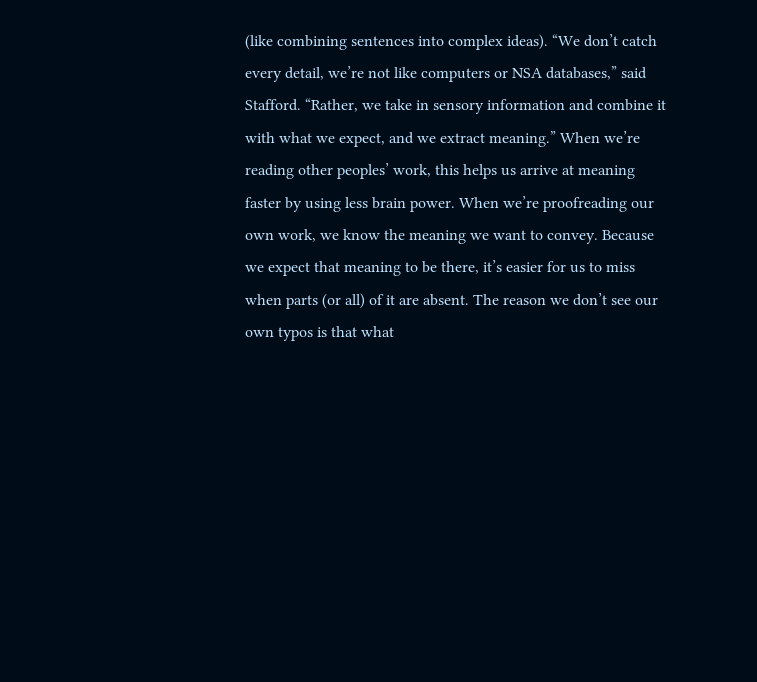(like combining sentences into complex ideas). “We don’t catch every detail, we’re not like computers or NSA databases,” said Stafford. “Rather, we take in sensory information and combine it with what we expect, and we extract meaning.” When we’re reading other peoples’ work, this helps us arrive at meaning faster by using less brain power. When we’re proofreading our own work, we know the meaning we want to convey. Because we expect that meaning to be there, it’s easier for us to miss when parts (or all) of it are absent. The reason we don’t see our own typos is that what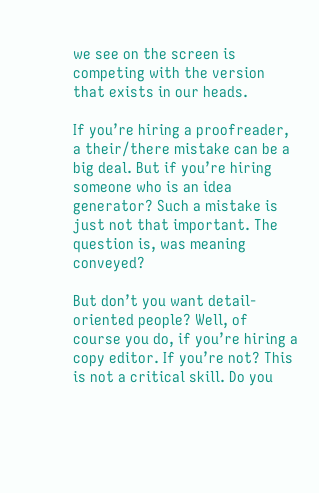we see on the screen is competing with the version that exists in our heads.

If you’re hiring a proofreader, a their/there mistake can be a big deal. But if you’re hiring someone who is an idea generator? Such a mistake is just not that important. The question is, was meaning conveyed?

But don’t you want detail-oriented people? Well, of course you do, if you’re hiring a copy editor. If you’re not? This is not a critical skill. Do you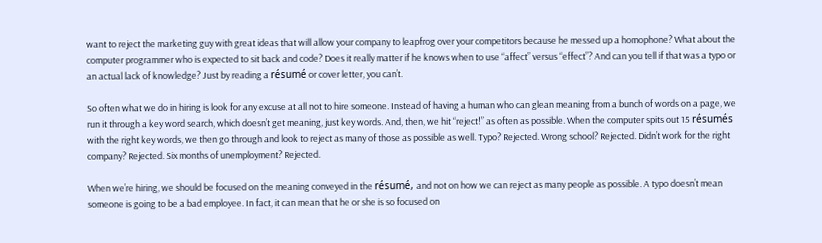want to reject the marketing guy with great ideas that will allow your company to leapfrog over your competitors because he messed up a homophone? What about the computer programmer who is expected to sit back and code? Does it really matter if he knows when to use “affect” versus “effect”? And can you tell if that was a typo or an actual lack of knowledge? Just by reading a résumé or cover letter, you can’t.

So often what we do in hiring is look for any excuse at all not to hire someone. Instead of having a human who can glean meaning from a bunch of words on a page, we run it through a key word search, which doesn’t get meaning, just key words. And, then, we hit “reject!” as often as possible. When the computer spits out 15 résumés with the right key words, we then go through and look to reject as many of those as possible as well. Typo? Rejected. Wrong school? Rejected. Didn’t work for the right company? Rejected. Six months of unemployment? Rejected.

When we’re hiring, we should be focused on the meaning conveyed in the résumé, and not on how we can reject as many people as possible. A typo doesn’t mean someone is going to be a bad employee. In fact, it can mean that he or she is so focused on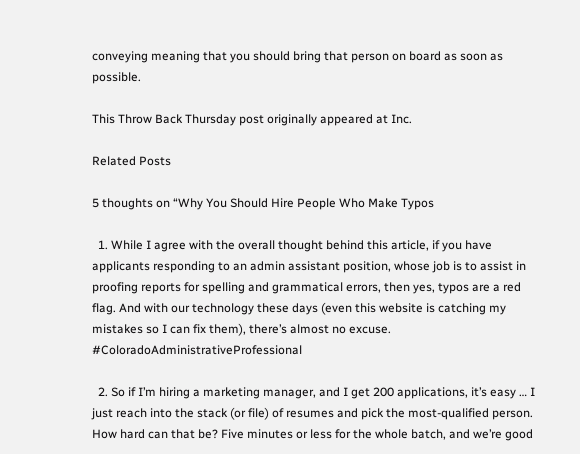conveying meaning that you should bring that person on board as soon as possible.

This Throw Back Thursday post originally appeared at Inc.

Related Posts

5 thoughts on “Why You Should Hire People Who Make Typos

  1. While I agree with the overall thought behind this article, if you have applicants responding to an admin assistant position, whose job is to assist in proofing reports for spelling and grammatical errors, then yes, typos are a red flag. And with our technology these days (even this website is catching my mistakes so I can fix them), there’s almost no excuse. #ColoradoAdministrativeProfessional

  2. So if I’m hiring a marketing manager, and I get 200 applications, it’s easy … I just reach into the stack (or file) of resumes and pick the most-qualified person. How hard can that be? Five minutes or less for the whole batch, and we’re good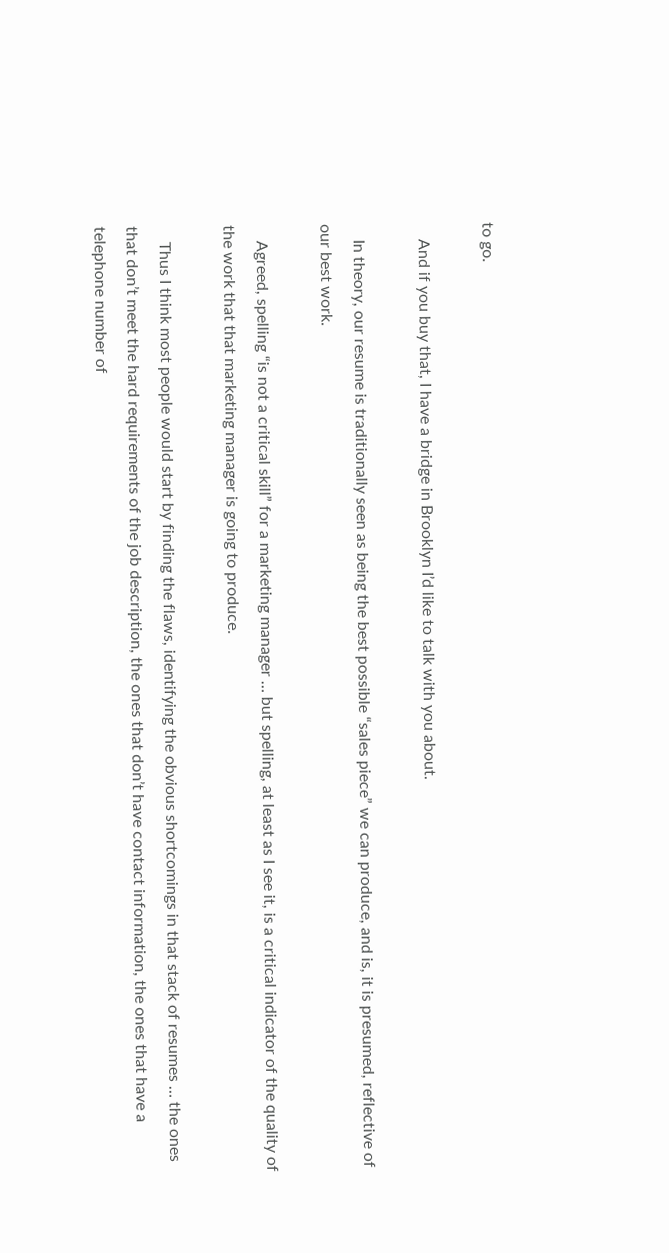to go.

    And if you buy that, I have a bridge in Brooklyn I’d like to talk with you about.

    In theory, our resume is traditionally seen as being the best possible “sales piece” we can produce, and is, it is presumed, reflective of our best work.

    Agreed, spelling “is not a critical skill” for a marketing manager … but spelling, at least as I see it, is a critical indicator of the quality of the work that that marketing manager is going to produce.

    Thus I think most people would start by finding the flaws, identifying the obvious shortcomings in that stack of resumes … the ones that don’t meet the hard requirements of the job description, the ones that don’t have contact information, the ones that have a telephone number of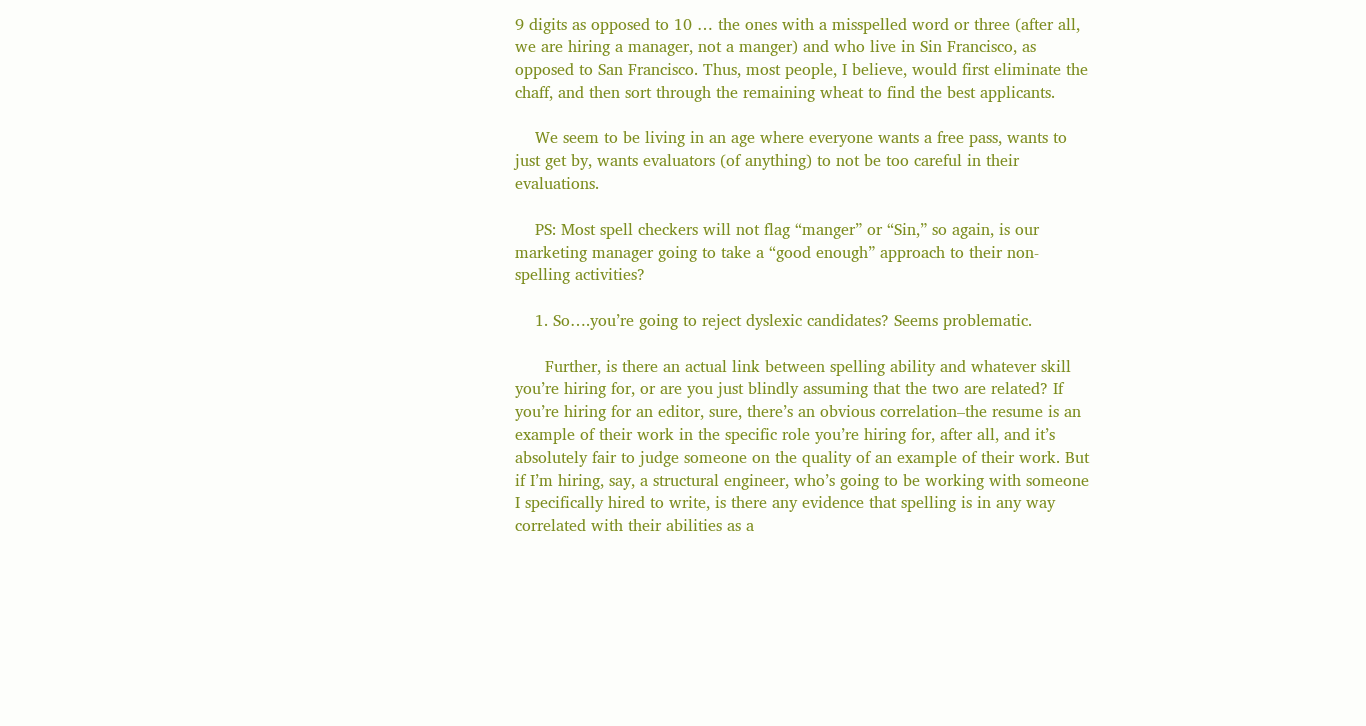9 digits as opposed to 10 … the ones with a misspelled word or three (after all, we are hiring a manager, not a manger) and who live in Sin Francisco, as opposed to San Francisco. Thus, most people, I believe, would first eliminate the chaff, and then sort through the remaining wheat to find the best applicants.

    We seem to be living in an age where everyone wants a free pass, wants to just get by, wants evaluators (of anything) to not be too careful in their evaluations.

    PS: Most spell checkers will not flag “manger” or “Sin,” so again, is our marketing manager going to take a “good enough” approach to their non-spelling activities?

    1. So….you’re going to reject dyslexic candidates? Seems problematic.

      Further, is there an actual link between spelling ability and whatever skill you’re hiring for, or are you just blindly assuming that the two are related? If you’re hiring for an editor, sure, there’s an obvious correlation–the resume is an example of their work in the specific role you’re hiring for, after all, and it’s absolutely fair to judge someone on the quality of an example of their work. But if I’m hiring, say, a structural engineer, who’s going to be working with someone I specifically hired to write, is there any evidence that spelling is in any way correlated with their abilities as a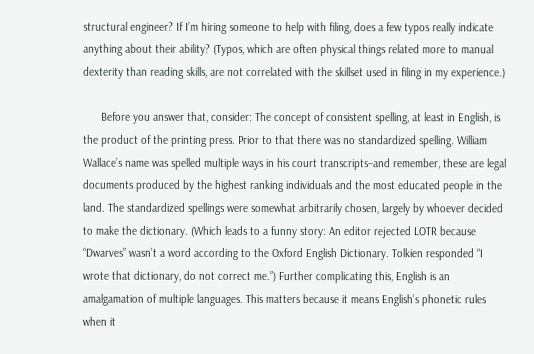structural engineer? If I’m hiring someone to help with filing, does a few typos really indicate anything about their ability? (Typos, which are often physical things related more to manual dexterity than reading skills, are not correlated with the skillset used in filing in my experience.)

      Before you answer that, consider: The concept of consistent spelling, at least in English, is the product of the printing press. Prior to that there was no standardized spelling. William Wallace’s name was spelled multiple ways in his court transcripts–and remember, these are legal documents produced by the highest ranking individuals and the most educated people in the land. The standardized spellings were somewhat arbitrarily chosen, largely by whoever decided to make the dictionary. (Which leads to a funny story: An editor rejected LOTR because “Dwarves” wasn’t a word according to the Oxford English Dictionary. Tolkien responded “I wrote that dictionary, do not correct me.”) Further complicating this, English is an amalgamation of multiple languages. This matters because it means English’s phonetic rules when it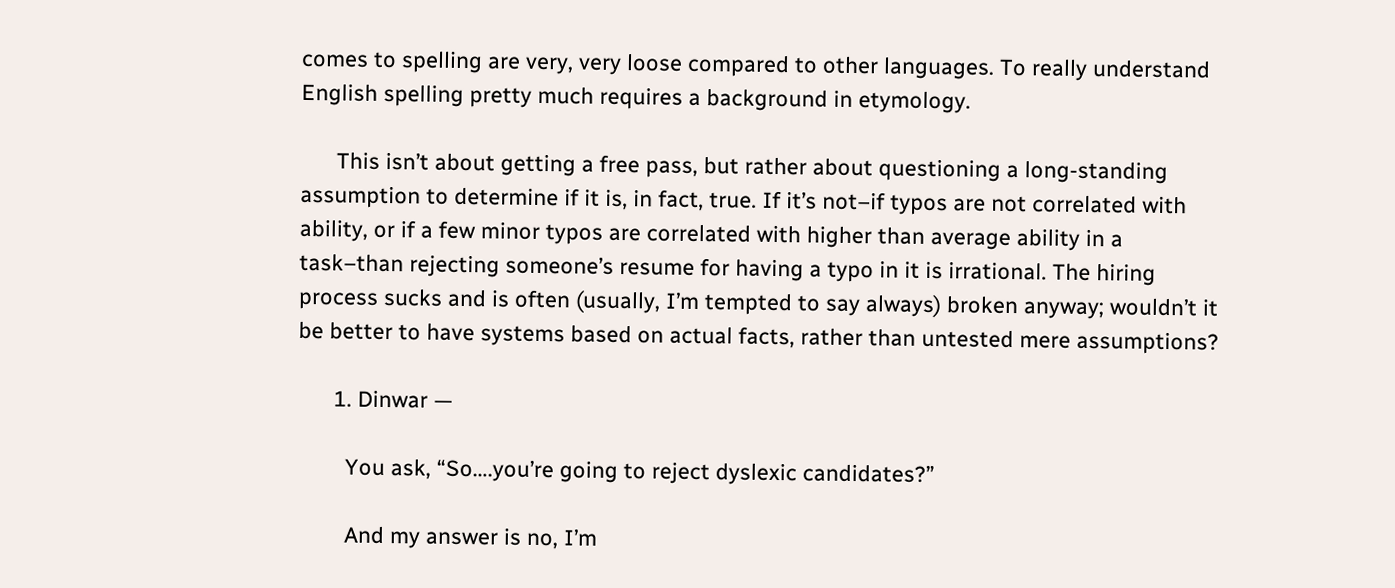comes to spelling are very, very loose compared to other languages. To really understand English spelling pretty much requires a background in etymology.

      This isn’t about getting a free pass, but rather about questioning a long-standing assumption to determine if it is, in fact, true. If it’s not–if typos are not correlated with ability, or if a few minor typos are correlated with higher than average ability in a task–than rejecting someone’s resume for having a typo in it is irrational. The hiring process sucks and is often (usually, I’m tempted to say always) broken anyway; wouldn’t it be better to have systems based on actual facts, rather than untested mere assumptions?

      1. Dinwar —

        You ask, “So….you’re going to reject dyslexic candidates?”

        And my answer is no, I’m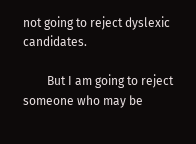not going to reject dyslexic candidates.

        But I am going to reject someone who may be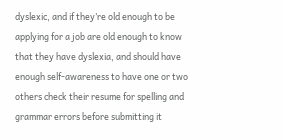dyslexic, and if they’re old enough to be applying for a job are old enough to know that they have dyslexia, and should have enough self-awareness to have one or two others check their resume for spelling and grammar errors before submitting it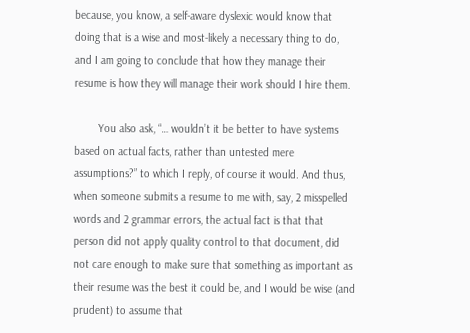because, you know, a self-aware dyslexic would know that doing that is a wise and most-likely a necessary thing to do, and I am going to conclude that how they manage their resume is how they will manage their work should I hire them.

        You also ask, “… wouldn’t it be better to have systems based on actual facts, rather than untested mere assumptions?” to which I reply, of course it would. And thus, when someone submits a resume to me with, say, 2 misspelled words and 2 grammar errors, the actual fact is that that person did not apply quality control to that document, did not care enough to make sure that something as important as their resume was the best it could be, and I would be wise (and prudent) to assume that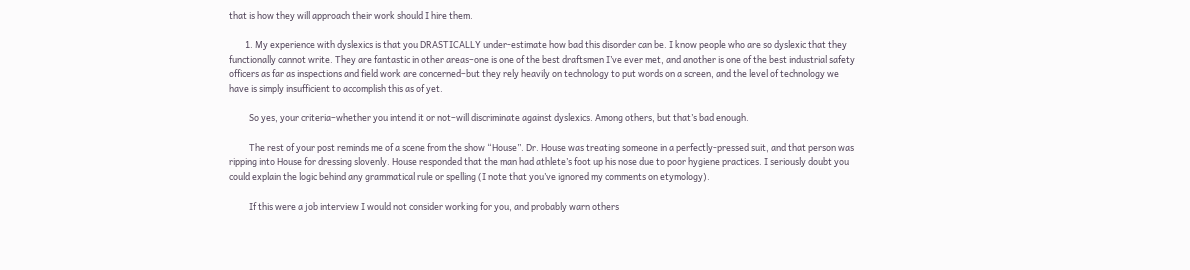that is how they will approach their work should I hire them.

        1. My experience with dyslexics is that you DRASTICALLY under-estimate how bad this disorder can be. I know people who are so dyslexic that they functionally cannot write. They are fantastic in other areas–one is one of the best draftsmen I’ve ever met, and another is one of the best industrial safety officers as far as inspections and field work are concerned–but they rely heavily on technology to put words on a screen, and the level of technology we have is simply insufficient to accomplish this as of yet.

          So yes, your criteria–whether you intend it or not–will discriminate against dyslexics. Among others, but that’s bad enough.

          The rest of your post reminds me of a scene from the show “House”. Dr. House was treating someone in a perfectly-pressed suit, and that person was ripping into House for dressing slovenly. House responded that the man had athlete’s foot up his nose due to poor hygiene practices. I seriously doubt you could explain the logic behind any grammatical rule or spelling (I note that you’ve ignored my comments on etymology).

          If this were a job interview I would not consider working for you, and probably warn others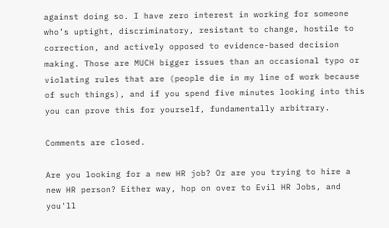against doing so. I have zero interest in working for someone who’s uptight, discriminatory, resistant to change, hostile to correction, and actively opposed to evidence-based decision making. Those are MUCH bigger issues than an occasional typo or violating rules that are (people die in my line of work because of such things), and if you spend five minutes looking into this you can prove this for yourself, fundamentally arbitrary.

Comments are closed.

Are you looking for a new HR job? Or are you trying to hire a new HR person? Either way, hop on over to Evil HR Jobs, and you'll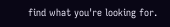find what you're looking for.